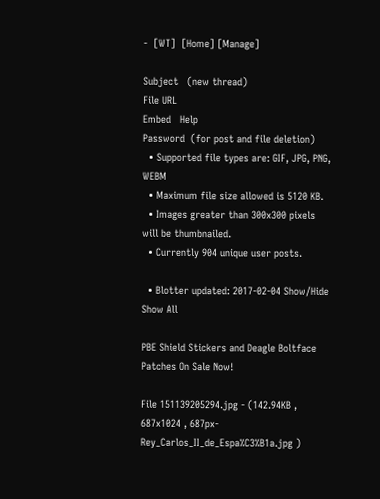-  [WT]  [Home] [Manage]

Subject   (new thread)
File URL
Embed   Help
Password  (for post and file deletion)
  • Supported file types are: GIF, JPG, PNG, WEBM
  • Maximum file size allowed is 5120 KB.
  • Images greater than 300x300 pixels will be thumbnailed.
  • Currently 904 unique user posts.

  • Blotter updated: 2017-02-04 Show/Hide Show All

PBE Shield Stickers and Deagle Boltface Patches On Sale Now!

File 151139205294.jpg - (142.94KB , 687x1024 , 687px-Rey_Carlos_II_de_Espa%C3%B1a.jpg )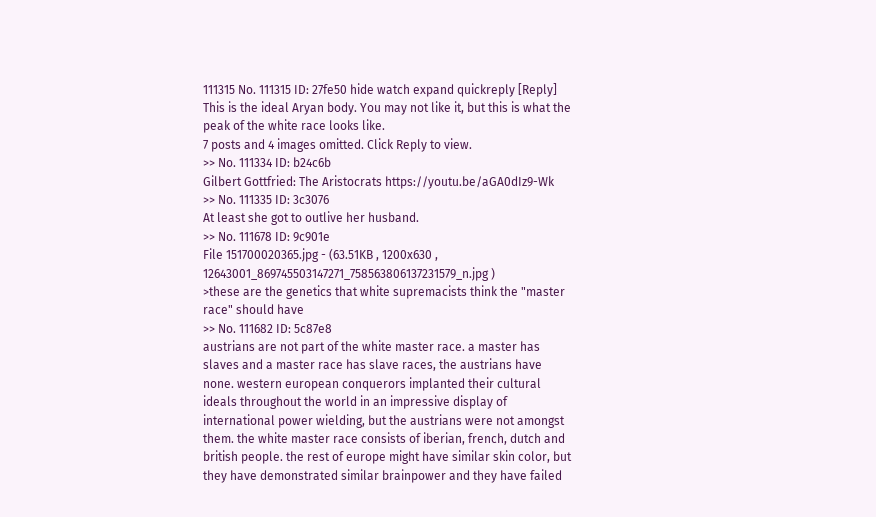111315 No. 111315 ID: 27fe50 hide watch expand quickreply [Reply]
This is the ideal Aryan body. You may not like it, but this is what the peak of the white race looks like.
7 posts and 4 images omitted. Click Reply to view.
>> No. 111334 ID: b24c6b
Gilbert Gottfried: The Aristocrats https://youtu.be/aGA0dIz9-Wk
>> No. 111335 ID: 3c3076
At least she got to outlive her husband.
>> No. 111678 ID: 9c901e
File 151700020365.jpg - (63.51KB , 1200x630 , 12643001_869745503147271_758563806137231579_n.jpg )
>these are the genetics that white supremacists think the "master race" should have
>> No. 111682 ID: 5c87e8
austrians are not part of the white master race. a master has slaves and a master race has slave races, the austrians have none. western european conquerors implanted their cultural ideals throughout the world in an impressive display of international power wielding, but the austrians were not amongst them. the white master race consists of iberian, french, dutch and british people. the rest of europe might have similar skin color, but they have demonstrated similar brainpower and they have failed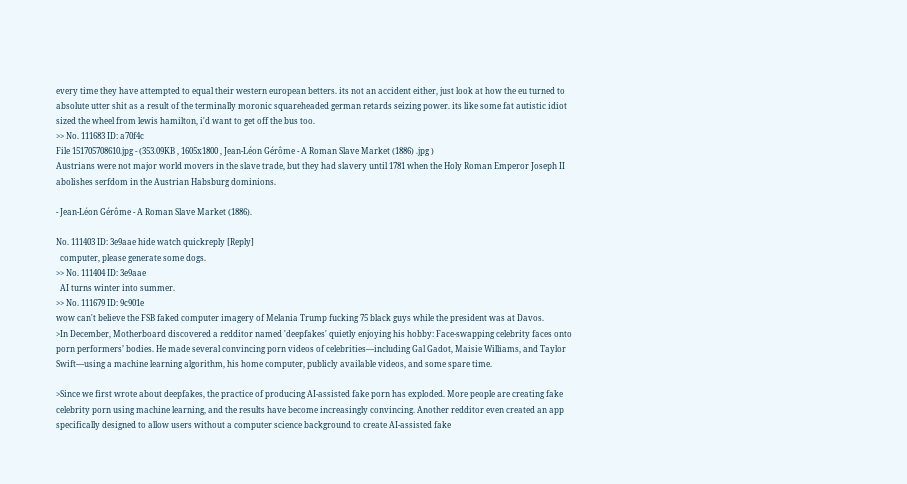every time they have attempted to equal their western european betters. its not an accident either, just look at how the eu turned to absolute utter shit as a result of the terminally moronic squareheaded german retards seizing power. its like some fat autistic idiot sized the wheel from lewis hamilton, i'd want to get off the bus too.
>> No. 111683 ID: a70f4c
File 151705708610.jpg - (353.09KB , 1605x1800 , Jean-Léon Gérôme - A Roman Slave Market (1886) .jpg )
Austrians were not major world movers in the slave trade, but they had slavery until 1781 when the Holy Roman Emperor Joseph II abolishes serfdom in the Austrian Habsburg dominions.

- Jean-Léon Gérôme - A Roman Slave Market (1886).

No. 111403 ID: 3e9aae hide watch quickreply [Reply]
  computer, please generate some dogs.
>> No. 111404 ID: 3e9aae
  AI turns winter into summer.
>> No. 111679 ID: 9c901e
wow can't believe the FSB faked computer imagery of Melania Trump fucking 75 black guys while the president was at Davos.
>In December, Motherboard discovered a redditor named 'deepfakes' quietly enjoying his hobby: Face-swapping celebrity faces onto porn performers’ bodies. He made several convincing porn videos of celebrities—including Gal Gadot, Maisie Williams, and Taylor Swift—using a machine learning algorithm, his home computer, publicly available videos, and some spare time.

>Since we first wrote about deepfakes, the practice of producing AI-assisted fake porn has exploded. More people are creating fake celebrity porn using machine learning, and the results have become increasingly convincing. Another redditor even created an app specifically designed to allow users without a computer science background to create AI-assisted fake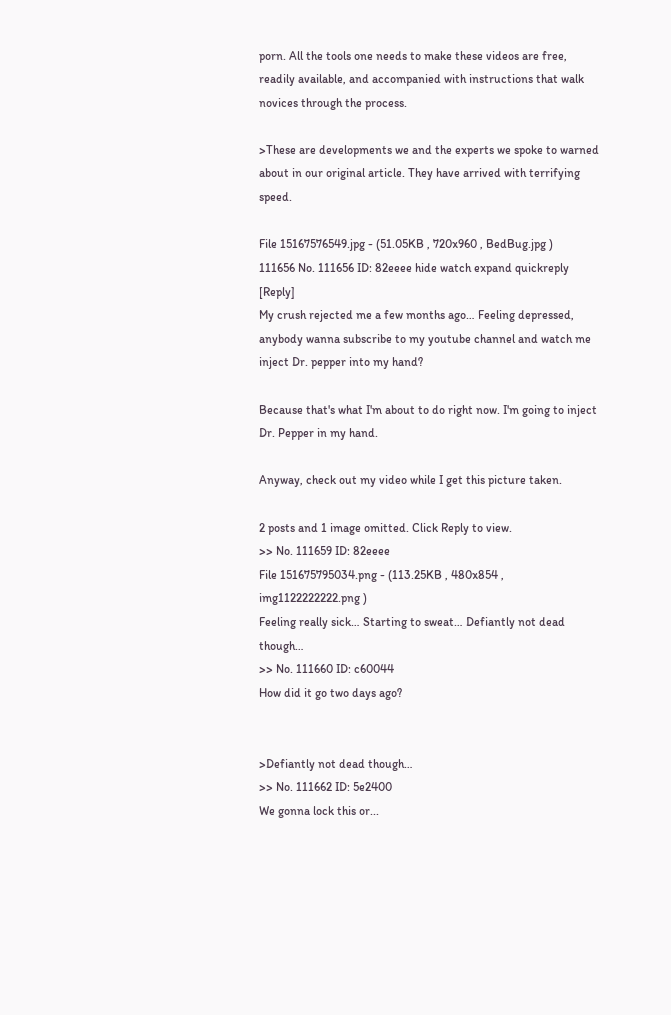porn. All the tools one needs to make these videos are free, readily available, and accompanied with instructions that walk novices through the process.

>These are developments we and the experts we spoke to warned about in our original article. They have arrived with terrifying speed.

File 15167576549.jpg - (51.05KB , 720x960 , BedBug.jpg )
111656 No. 111656 ID: 82eeee hide watch expand quickreply [Reply]
My crush rejected me a few months ago… Feeling depressed, anybody wanna subscribe to my youtube channel and watch me inject Dr. pepper into my hand?

Because that's what I'm about to do right now. I'm going to inject Dr. Pepper in my hand.

Anyway, check out my video while I get this picture taken.

2 posts and 1 image omitted. Click Reply to view.
>> No. 111659 ID: 82eeee
File 151675795034.png - (113.25KB , 480x854 , img1122222222.png )
Feeling really sick… Starting to sweat… Defiantly not dead though…
>> No. 111660 ID: c60044
How did it go two days ago?


>Defiantly not dead though…
>> No. 111662 ID: 5e2400
We gonna lock this or...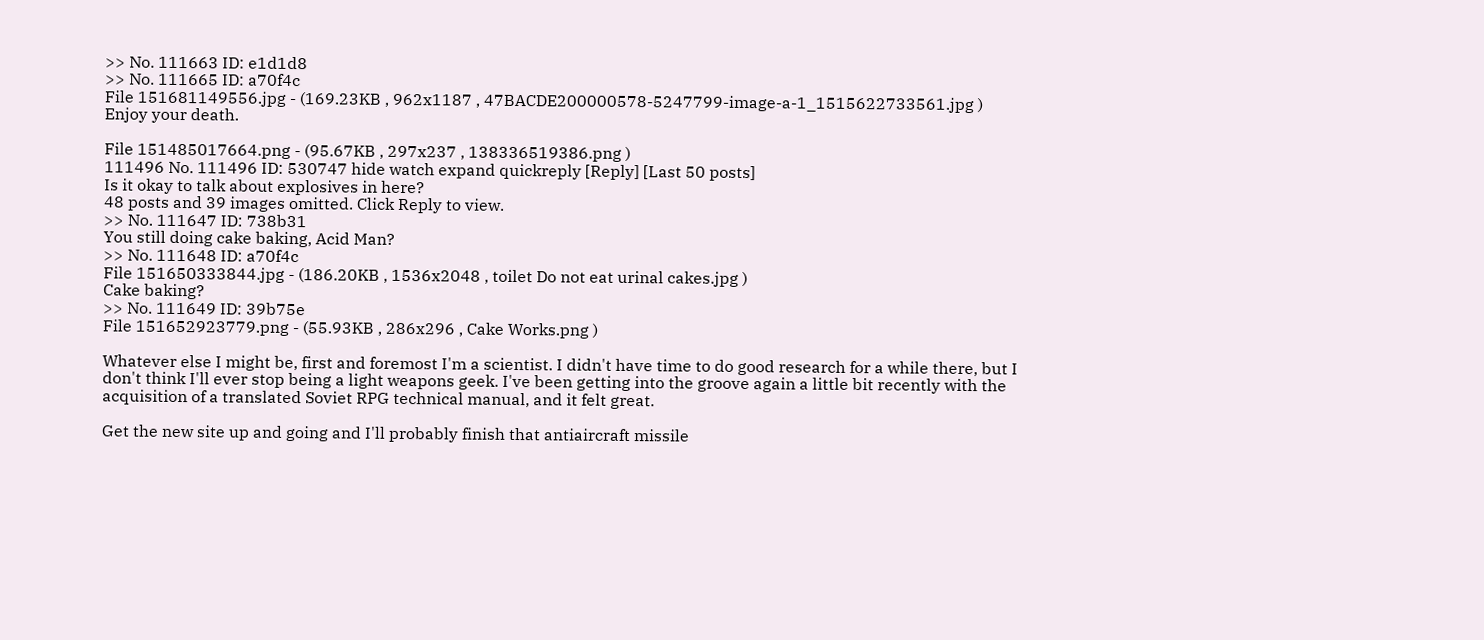>> No. 111663 ID: e1d1d8
>> No. 111665 ID: a70f4c
File 151681149556.jpg - (169.23KB , 962x1187 , 47BACDE200000578-5247799-image-a-1_1515622733561.jpg )
Enjoy your death.

File 151485017664.png - (95.67KB , 297x237 , 138336519386.png )
111496 No. 111496 ID: 530747 hide watch expand quickreply [Reply] [Last 50 posts]
Is it okay to talk about explosives in here?
48 posts and 39 images omitted. Click Reply to view.
>> No. 111647 ID: 738b31
You still doing cake baking, Acid Man?
>> No. 111648 ID: a70f4c
File 151650333844.jpg - (186.20KB , 1536x2048 , toilet Do not eat urinal cakes.jpg )
Cake baking?
>> No. 111649 ID: 39b75e
File 151652923779.png - (55.93KB , 286x296 , Cake Works.png )

Whatever else I might be, first and foremost I'm a scientist. I didn't have time to do good research for a while there, but I don't think I'll ever stop being a light weapons geek. I've been getting into the groove again a little bit recently with the acquisition of a translated Soviet RPG technical manual, and it felt great.

Get the new site up and going and I'll probably finish that antiaircraft missile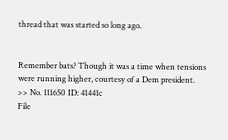thread that was started so long ago.


Remember bats? Though it was a time when tensions were running higher, courtesy of a Dem president.
>> No. 111650 ID: 41441c
File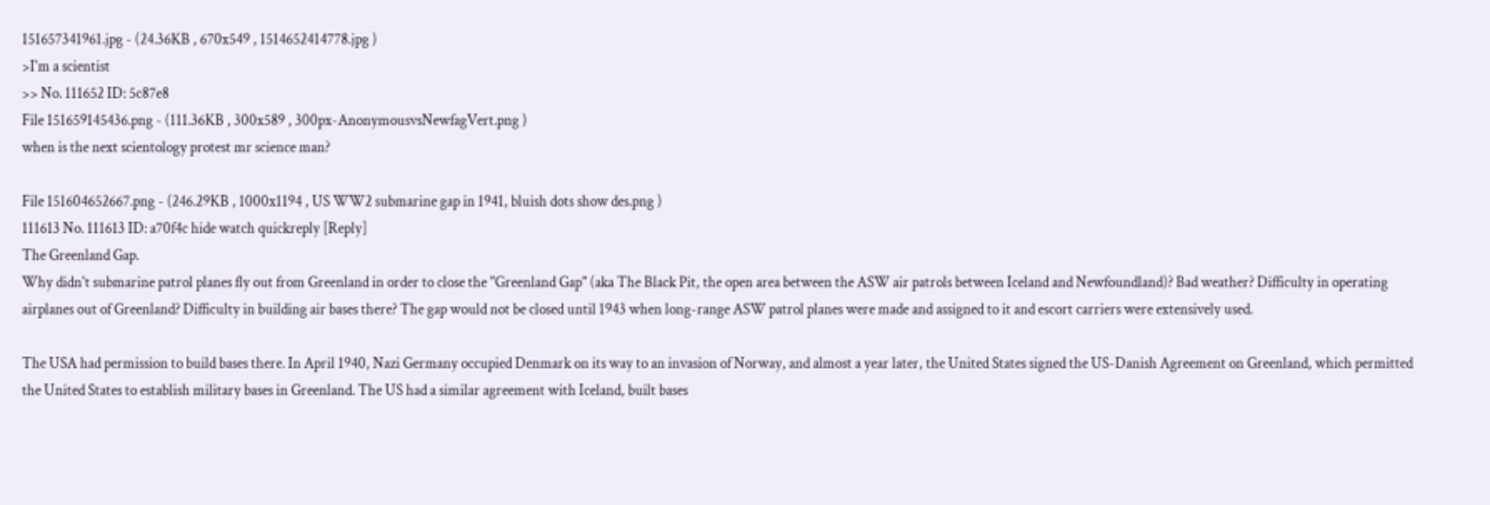151657341961.jpg - (24.36KB , 670x549 , 1514652414778.jpg )
>I'm a scientist
>> No. 111652 ID: 5c87e8
File 151659145436.png - (111.36KB , 300x589 , 300px-AnonymousvsNewfagVert.png )
when is the next scientology protest mr science man?

File 151604652667.png - (246.29KB , 1000x1194 , US WW2 submarine gap in 1941, bluish dots show des.png )
111613 No. 111613 ID: a70f4c hide watch quickreply [Reply]
The Greenland Gap.
Why didn't submarine patrol planes fly out from Greenland in order to close the "Greenland Gap" (aka The Black Pit, the open area between the ASW air patrols between Iceland and Newfoundland)? Bad weather? Difficulty in operating airplanes out of Greenland? Difficulty in building air bases there? The gap would not be closed until 1943 when long-range ASW patrol planes were made and assigned to it and escort carriers were extensively used.

The USA had permission to build bases there. In April 1940, Nazi Germany occupied Denmark on its way to an invasion of Norway, and almost a year later, the United States signed the US-Danish Agreement on Greenland, which permitted the United States to establish military bases in Greenland. The US had a similar agreement with Iceland, built bases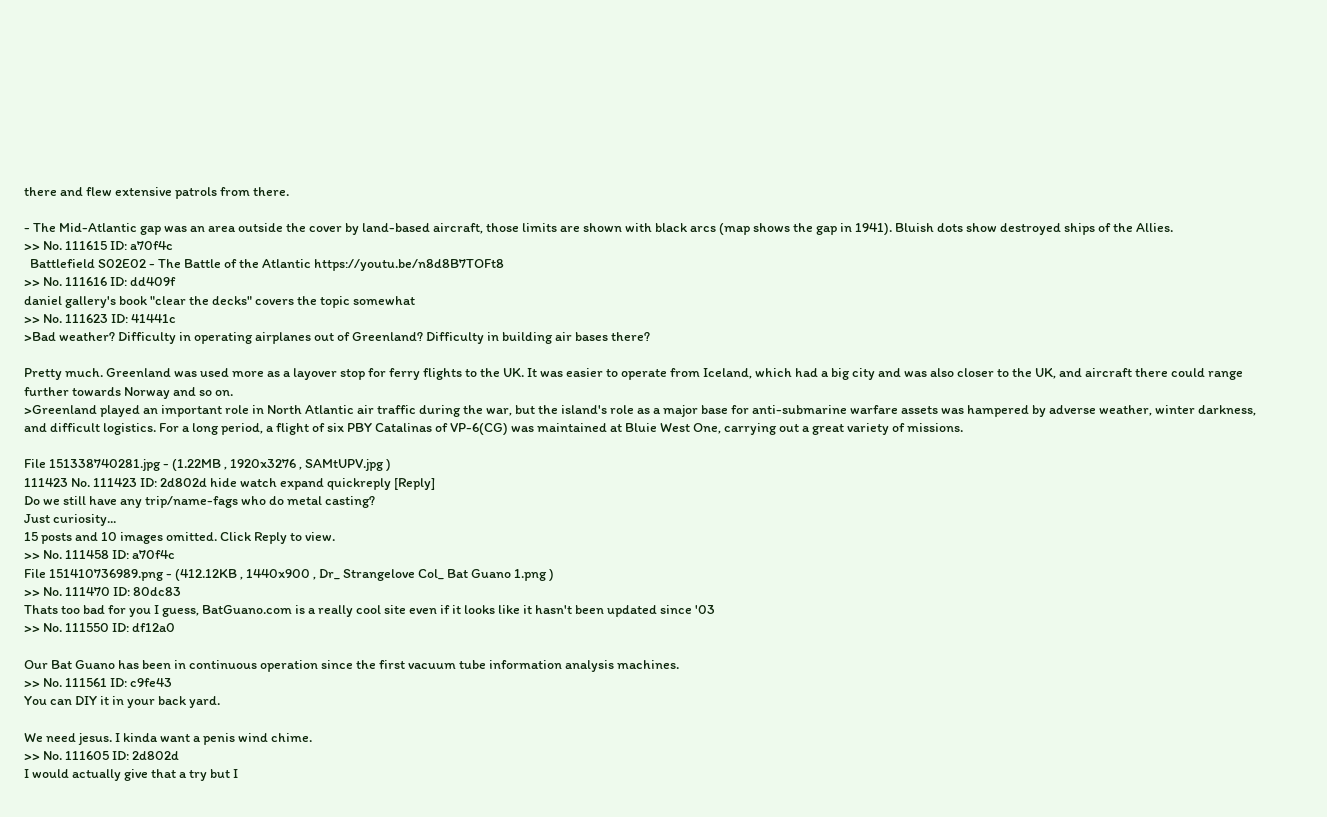there and flew extensive patrols from there.

- The Mid-Atlantic gap was an area outside the cover by land-based aircraft, those limits are shown with black arcs (map shows the gap in 1941). Bluish dots show destroyed ships of the Allies.
>> No. 111615 ID: a70f4c
  Battlefield S02E02 - The Battle of the Atlantic https://youtu.be/n8d8B7TOFt8
>> No. 111616 ID: dd409f
daniel gallery's book "clear the decks" covers the topic somewhat
>> No. 111623 ID: 41441c
>Bad weather? Difficulty in operating airplanes out of Greenland? Difficulty in building air bases there?

Pretty much. Greenland was used more as a layover stop for ferry flights to the UK. It was easier to operate from Iceland, which had a big city and was also closer to the UK, and aircraft there could range further towards Norway and so on.
>Greenland played an important role in North Atlantic air traffic during the war, but the island's role as a major base for anti-submarine warfare assets was hampered by adverse weather, winter darkness, and difficult logistics. For a long period, a flight of six PBY Catalinas of VP-6(CG) was maintained at Bluie West One, carrying out a great variety of missions.

File 151338740281.jpg - (1.22MB , 1920x3276 , SAMtUPV.jpg )
111423 No. 111423 ID: 2d802d hide watch expand quickreply [Reply]
Do we still have any trip/name-fags who do metal casting?
Just curiosity...
15 posts and 10 images omitted. Click Reply to view.
>> No. 111458 ID: a70f4c
File 151410736989.png - (412.12KB , 1440x900 , Dr_ Strangelove Col_ Bat Guano 1.png )
>> No. 111470 ID: 80dc83
Thats too bad for you I guess, BatGuano.com is a really cool site even if it looks like it hasn't been updated since '03
>> No. 111550 ID: df12a0

Our Bat Guano has been in continuous operation since the first vacuum tube information analysis machines.
>> No. 111561 ID: c9fe43
You can DIY it in your back yard.

We need jesus. I kinda want a penis wind chime.
>> No. 111605 ID: 2d802d
I would actually give that a try but I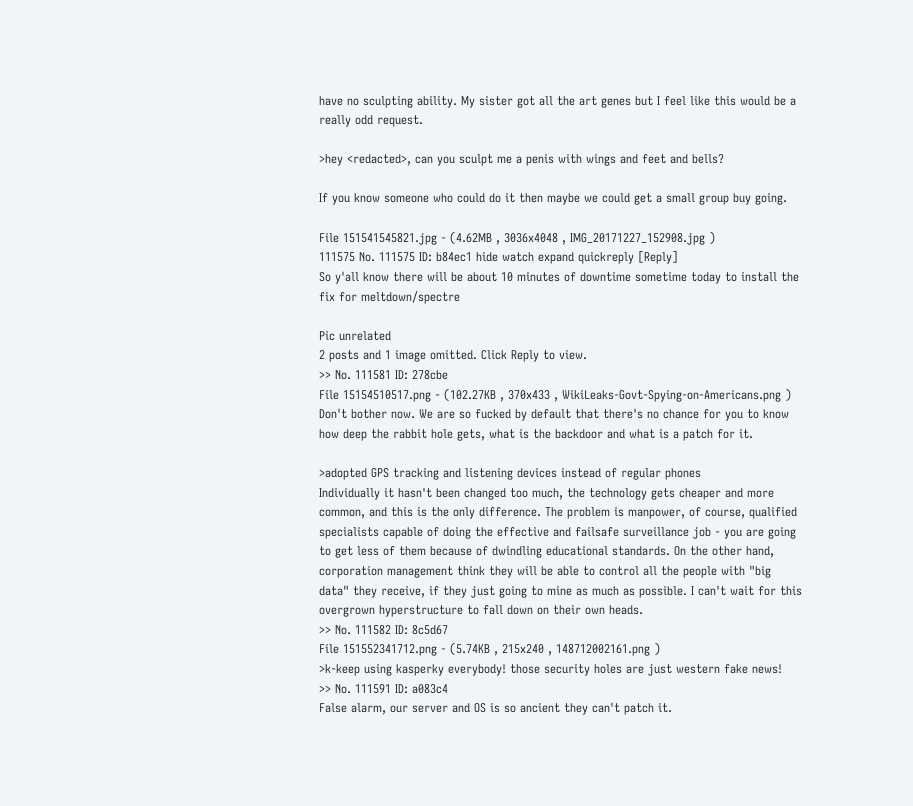have no sculpting ability. My sister got all the art genes but I feel like this would be a really odd request.

>hey <redacted>, can you sculpt me a penis with wings and feet and bells?

If you know someone who could do it then maybe we could get a small group buy going.

File 151541545821.jpg - (4.62MB , 3036x4048 , IMG_20171227_152908.jpg )
111575 No. 111575 ID: b84ec1 hide watch expand quickreply [Reply]
So y'all know there will be about 10 minutes of downtime sometime today to install the fix for meltdown/spectre

Pic unrelated
2 posts and 1 image omitted. Click Reply to view.
>> No. 111581 ID: 278cbe
File 15154510517.png - (102.27KB , 370x433 , WikiLeaks-Govt-Spying-on-Americans.png )
Don't bother now. We are so fucked by default that there's no chance for you to know how deep the rabbit hole gets, what is the backdoor and what is a patch for it.

>adopted GPS tracking and listening devices instead of regular phones
Individually it hasn't been changed too much, the technology gets cheaper and more common, and this is the only difference. The problem is manpower, of course, qualified specialists capable of doing the effective and failsafe surveillance job - you are going to get less of them because of dwindling educational standards. On the other hand, corporation management think they will be able to control all the people with "big data" they receive, if they just going to mine as much as possible. I can't wait for this overgrown hyperstructure to fall down on their own heads.
>> No. 111582 ID: 8c5d67
File 151552341712.png - (5.74KB , 215x240 , 148712002161.png )
>k-keep using kasperky everybody! those security holes are just western fake news!
>> No. 111591 ID: a083c4
False alarm, our server and OS is so ancient they can't patch it.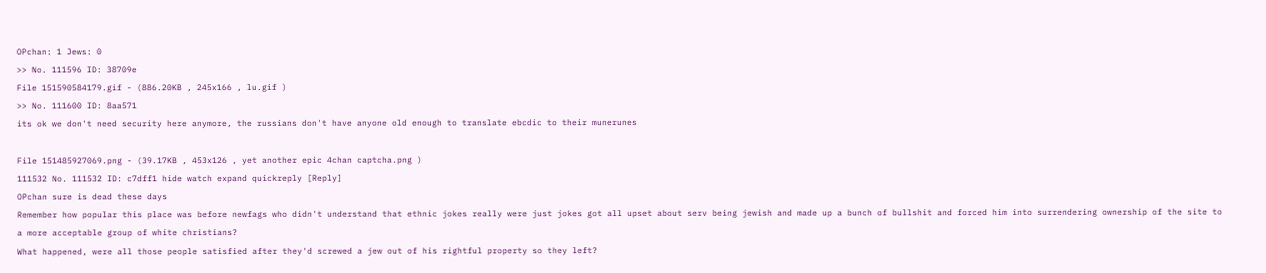OPchan: 1 Jews: 0
>> No. 111596 ID: 38709e
File 151590584179.gif - (886.20KB , 245x166 , lu.gif )
>> No. 111600 ID: 8aa571
its ok we don't need security here anymore, the russians don't have anyone old enough to translate ebcdic to their munerunes

File 151485927069.png - (39.17KB , 453x126 , yet another epic 4chan captcha.png )
111532 No. 111532 ID: c7dff1 hide watch expand quickreply [Reply]
OPchan sure is dead these days
Remember how popular this place was before newfags who didn't understand that ethnic jokes really were just jokes got all upset about serv being jewish and made up a bunch of bullshit and forced him into surrendering ownership of the site to a more acceptable group of white christians?
What happened, were all those people satisfied after they'd screwed a jew out of his rightful property so they left?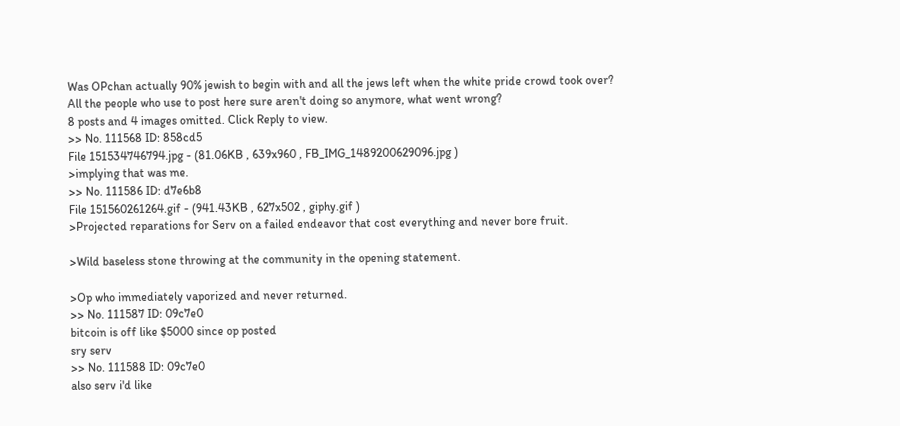Was OPchan actually 90% jewish to begin with and all the jews left when the white pride crowd took over?
All the people who use to post here sure aren't doing so anymore, what went wrong?
8 posts and 4 images omitted. Click Reply to view.
>> No. 111568 ID: 858cd5
File 151534746794.jpg - (81.06KB , 639x960 , FB_IMG_1489200629096.jpg )
>implying that was me.
>> No. 111586 ID: d7e6b8
File 151560261264.gif - (941.43KB , 627x502 , giphy.gif )
>Projected reparations for Serv on a failed endeavor that cost everything and never bore fruit.

>Wild baseless stone throwing at the community in the opening statement.

>Op who immediately vaporized and never returned.
>> No. 111587 ID: 09c7e0
bitcoin is off like $5000 since op posted
sry serv
>> No. 111588 ID: 09c7e0
also serv i'd like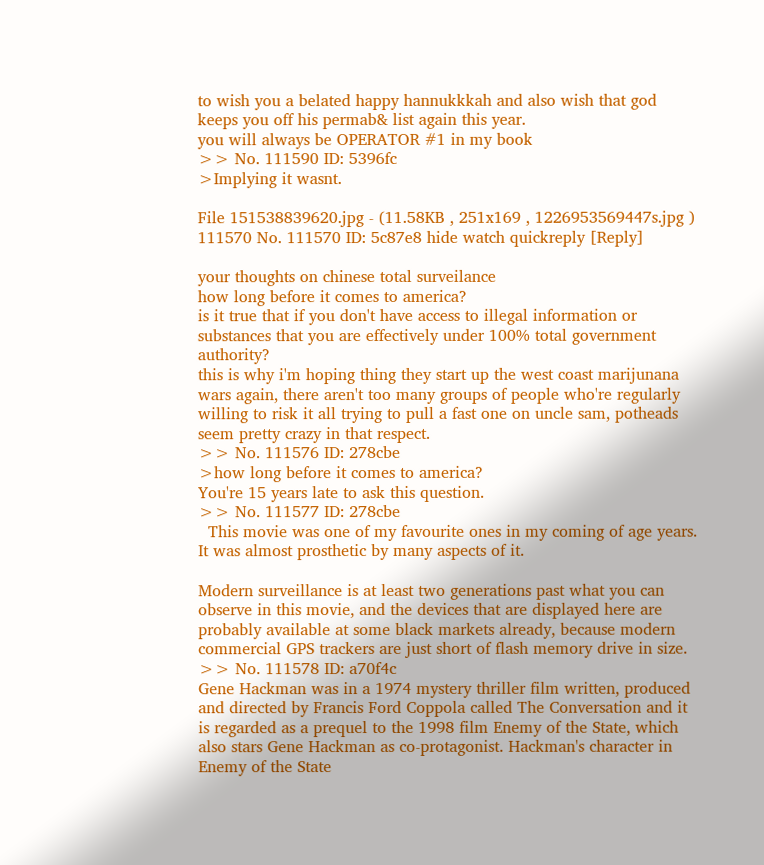to wish you a belated happy hannukkkah and also wish that god keeps you off his permab& list again this year.
you will always be OPERATOR #1 in my book
>> No. 111590 ID: 5396fc
>Implying it wasnt.

File 151538839620.jpg - (11.58KB , 251x169 , 1226953569447s.jpg )
111570 No. 111570 ID: 5c87e8 hide watch quickreply [Reply]

your thoughts on chinese total surveilance
how long before it comes to america?
is it true that if you don't have access to illegal information or substances that you are effectively under 100% total government authority?
this is why i'm hoping thing they start up the west coast marijunana wars again, there aren't too many groups of people who're regularly willing to risk it all trying to pull a fast one on uncle sam, potheads seem pretty crazy in that respect.
>> No. 111576 ID: 278cbe
>how long before it comes to america?
You're 15 years late to ask this question.
>> No. 111577 ID: 278cbe
  This movie was one of my favourite ones in my coming of age years. It was almost prosthetic by many aspects of it.

Modern surveillance is at least two generations past what you can observe in this movie, and the devices that are displayed here are probably available at some black markets already, because modern commercial GPS trackers are just short of flash memory drive in size.
>> No. 111578 ID: a70f4c
Gene Hackman was in a 1974 mystery thriller film written, produced and directed by Francis Ford Coppola called The Conversation and it is regarded as a prequel to the 1998 film Enemy of the State, which also stars Gene Hackman as co-protagonist. Hackman's character in Enemy of the State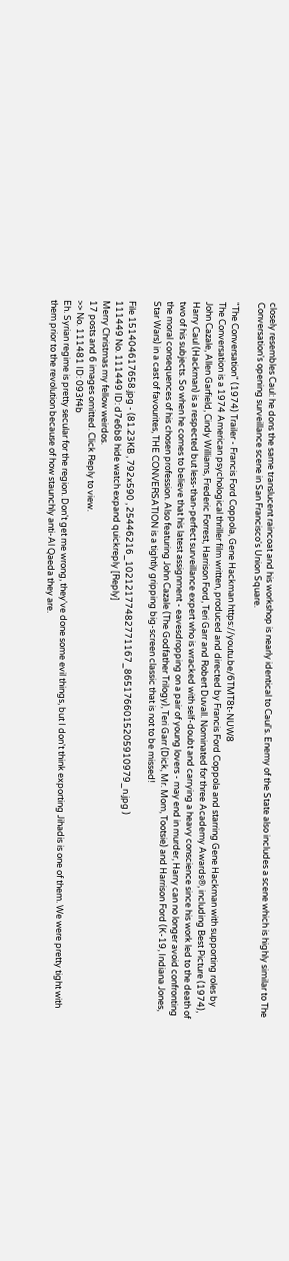closely resembles Caul: he dons the same translucent raincoat and his workshop is nearly identical to Caul's. Enemy of the State also includes a scene which is highly similar to The Conversation's opening surveillance scene in San Francisco's Union Square.

"The Conversation" (1974) Trailer - Francis Ford Coppola, Gene Hackman https://youtu.be/6TMT8t-NUW8
The Conversation is a 1974 American psychological thriller film written, produced and directed by Francis Ford Coppola and starring Gene Hackman with supporting roles by John Cazale, Allen Garfield, Cindy Williams, Frederic Forrest, Harrison Ford, Teri Garr and Robert Duvall. Nominated for three Academy Awards®, including Best Picture (1974), Harry Caul (Hackman) is a respected but less-than-perfect surveillance expert who is wracked with self-doubt and carrying a heavy conscience since his work led to the death of two of his subjects. So when he comes to believe that his latest assignment - eavesdropping on a pair of young lovers - may end in murder, Harry can no longer avoid confronting the moral consequences of his chosen profession. Also featuring John Cazale (The Godfather Trilogy), Teri Garr (Dick, Mr. Mom, Tootsie) and Harrison Ford (K-19, Indiana Jones, Star Wars) in a cast of favourites, THE CONVERSATION is a tightly gripping big-screen classic that is not to be missed!

File 151404617658.jpg - (81.23KB , 792x590 , 25446216_10212177482771167_8651766015205910979_n.jpg )
111449 No. 111449 ID: d7e6b8 hide watch expand quickreply [Reply]
Merry Christmas my fellow weirdos.
17 posts and 6 images omitted. Click Reply to view.
>> No. 111481 ID: 093f4b
Eh. Syrian regime is pretty secular for the region. Don't get me wrong, they've done some evil things, but I don't think exporting Jihadis is one of them. We were pretty tight with them prior to the revolution because of how staunchly anti-Al Qaeda they are.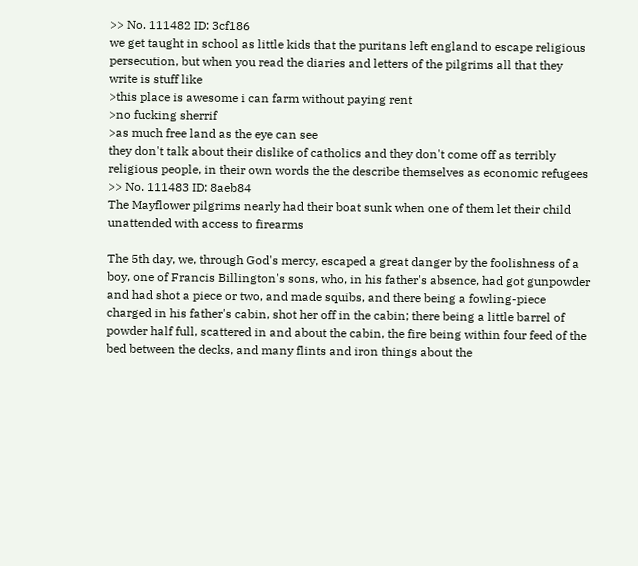>> No. 111482 ID: 3cf186
we get taught in school as little kids that the puritans left england to escape religious persecution, but when you read the diaries and letters of the pilgrims all that they write is stuff like
>this place is awesome i can farm without paying rent
>no fucking sherrif
>as much free land as the eye can see
they don't talk about their dislike of catholics and they don't come off as terribly religious people, in their own words the the describe themselves as economic refugees
>> No. 111483 ID: 8aeb84
The Mayflower pilgrims nearly had their boat sunk when one of them let their child unattended with access to firearms

The 5th day, we, through God's mercy, escaped a great danger by the foolishness of a boy, one of Francis Billington's sons, who, in his father's absence, had got gunpowder and had shot a piece or two, and made squibs, and there being a fowling-piece charged in his father's cabin, shot her off in the cabin; there being a little barrel of powder half full, scattered in and about the cabin, the fire being within four feed of the bed between the decks, and many flints and iron things about the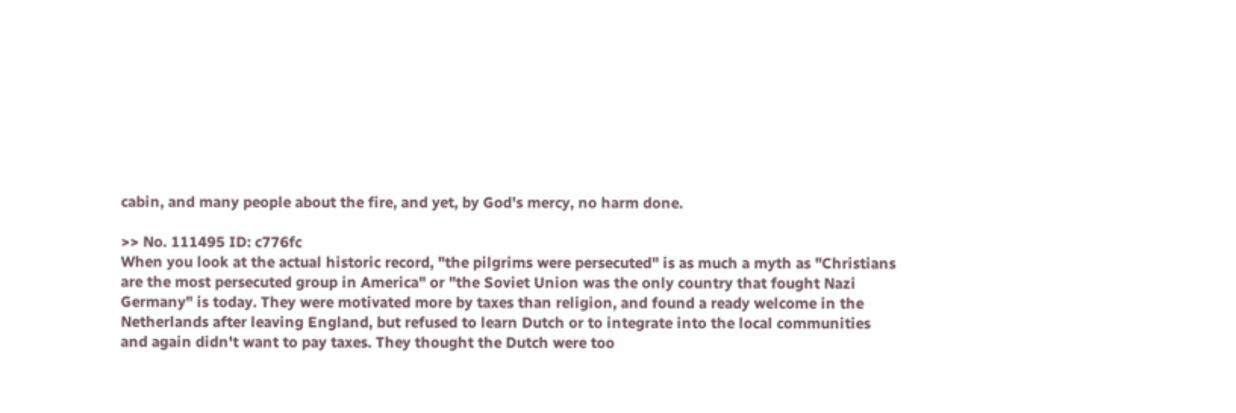cabin, and many people about the fire, and yet, by God's mercy, no harm done.

>> No. 111495 ID: c776fc
When you look at the actual historic record, "the pilgrims were persecuted" is as much a myth as "Christians are the most persecuted group in America" or "the Soviet Union was the only country that fought Nazi Germany" is today. They were motivated more by taxes than religion, and found a ready welcome in the Netherlands after leaving England, but refused to learn Dutch or to integrate into the local communities and again didn't want to pay taxes. They thought the Dutch were too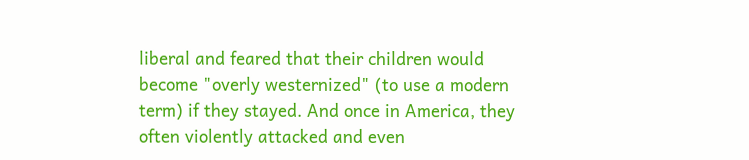liberal and feared that their children would become "overly westernized" (to use a modern term) if they stayed. And once in America, they often violently attacked and even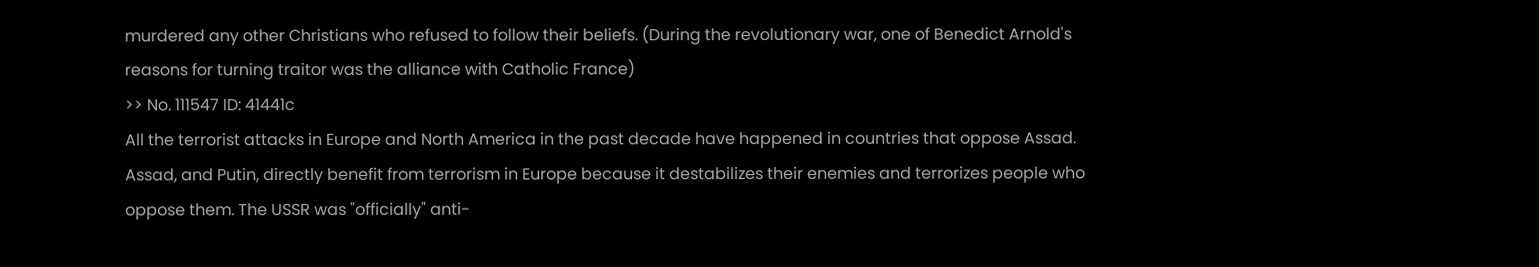murdered any other Christians who refused to follow their beliefs. (During the revolutionary war, one of Benedict Arnold's reasons for turning traitor was the alliance with Catholic France)
>> No. 111547 ID: 41441c
All the terrorist attacks in Europe and North America in the past decade have happened in countries that oppose Assad. Assad, and Putin, directly benefit from terrorism in Europe because it destabilizes their enemies and terrorizes people who oppose them. The USSR was "officially" anti-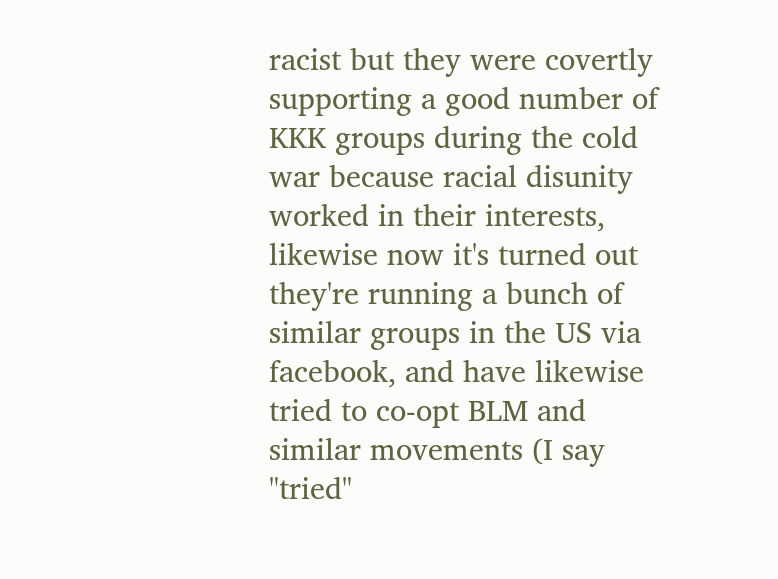racist but they were covertly supporting a good number of KKK groups during the cold war because racial disunity worked in their interests, likewise now it's turned out they're running a bunch of similar groups in the US via facebook, and have likewise tried to co-opt BLM and similar movements (I say "tried"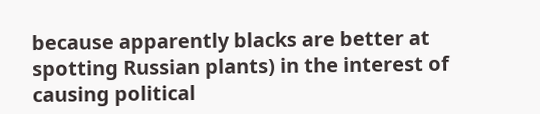because apparently blacks are better at spotting Russian plants) in the interest of causing political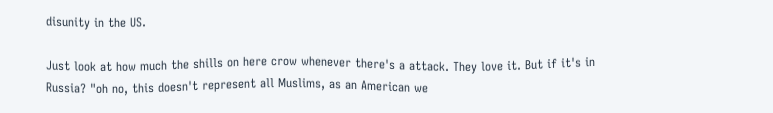disunity in the US.

Just look at how much the shills on here crow whenever there's a attack. They love it. But if it's in Russia? "oh no, this doesn't represent all Muslims, as an American we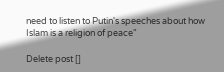need to listen to Putin's speeches about how Islam is a religion of peace"

Delete post []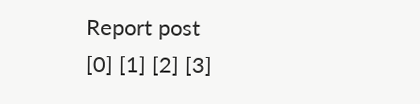Report post
[0] [1] [2] [3]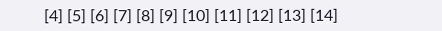[4] [5] [6] [7] [8] [9] [10] [11] [12] [13] [14]